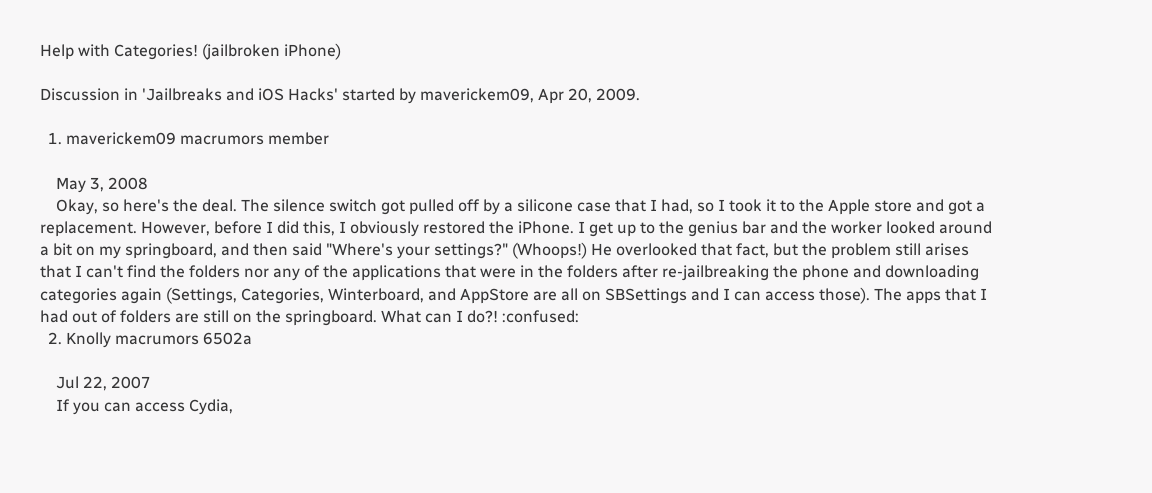Help with Categories! (jailbroken iPhone)

Discussion in 'Jailbreaks and iOS Hacks' started by maverickem09, Apr 20, 2009.

  1. maverickem09 macrumors member

    May 3, 2008
    Okay, so here's the deal. The silence switch got pulled off by a silicone case that I had, so I took it to the Apple store and got a replacement. However, before I did this, I obviously restored the iPhone. I get up to the genius bar and the worker looked around a bit on my springboard, and then said "Where's your settings?" (Whoops!) He overlooked that fact, but the problem still arises that I can't find the folders nor any of the applications that were in the folders after re-jailbreaking the phone and downloading categories again (Settings, Categories, Winterboard, and AppStore are all on SBSettings and I can access those). The apps that I had out of folders are still on the springboard. What can I do?! :confused:
  2. Knolly macrumors 6502a

    Jul 22, 2007
    If you can access Cydia,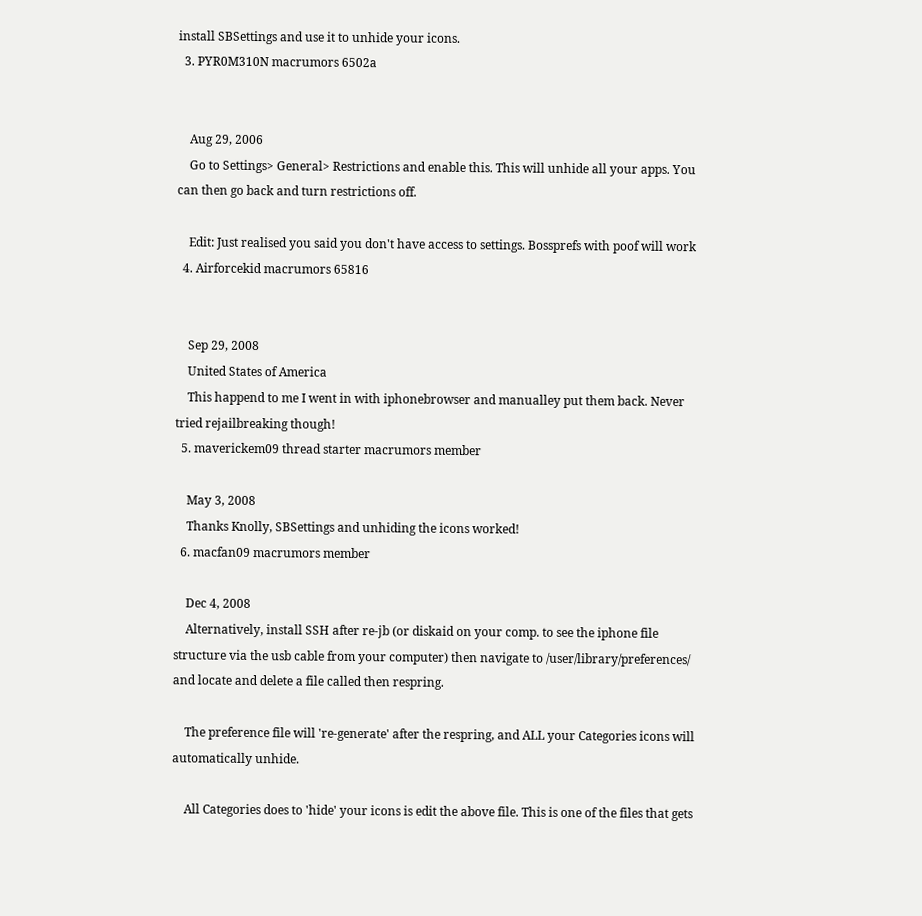install SBSettings and use it to unhide your icons.
  3. PYR0M310N macrumors 6502a


    Aug 29, 2006
    Go to Settings> General> Restrictions and enable this. This will unhide all your apps. You can then go back and turn restrictions off.

    Edit: Just realised you said you don't have access to settings. Bossprefs with poof will work
  4. Airforcekid macrumors 65816


    Sep 29, 2008
    United States of America
    This happend to me I went in with iphonebrowser and manualley put them back. Never tried rejailbreaking though!
  5. maverickem09 thread starter macrumors member

    May 3, 2008
    Thanks Knolly, SBSettings and unhiding the icons worked!
  6. macfan09 macrumors member

    Dec 4, 2008
    Alternatively, install SSH after re-jb (or diskaid on your comp. to see the iphone file structure via the usb cable from your computer) then navigate to /user/library/preferences/ and locate and delete a file called then respring.

    The preference file will 're-generate' after the respring, and ALL your Categories icons will automatically unhide.

    All Categories does to 'hide' your icons is edit the above file. This is one of the files that gets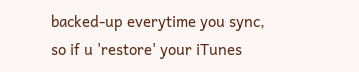backed-up everytime you sync, so if u 'restore' your iTunes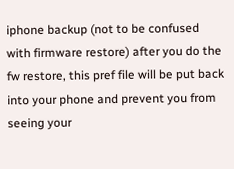iphone backup (not to be confused with firmware restore) after you do the fw restore, this pref file will be put back into your phone and prevent you from seeing your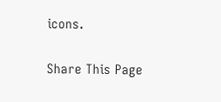icons.

Share This Page